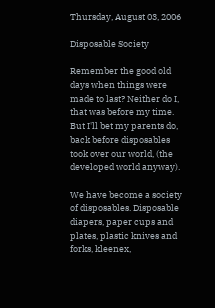Thursday, August 03, 2006

Disposable Society

Remember the good old days when things were made to last? Neither do I, that was before my time. But I'll bet my parents do, back before disposables took over our world, (the developed world anyway).

We have become a society of disposables. Disposable diapers, paper cups and plates, plastic knives and forks, kleenex,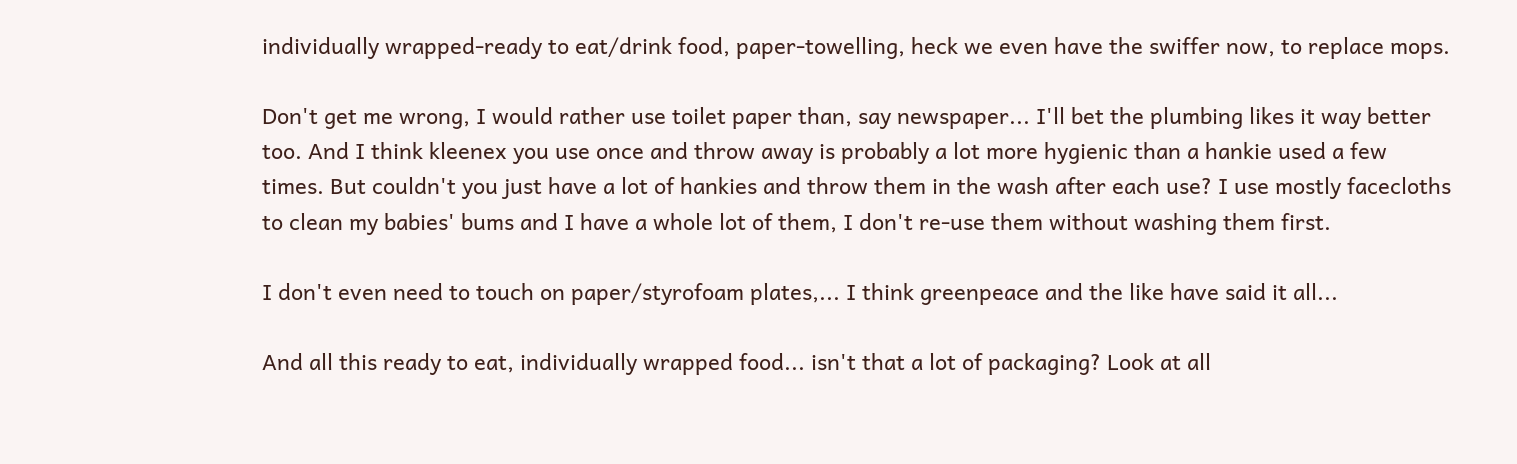individually wrapped-ready to eat/drink food, paper-towelling, heck we even have the swiffer now, to replace mops.

Don't get me wrong, I would rather use toilet paper than, say newspaper... I'll bet the plumbing likes it way better too. And I think kleenex you use once and throw away is probably a lot more hygienic than a hankie used a few times. But couldn't you just have a lot of hankies and throw them in the wash after each use? I use mostly facecloths to clean my babies' bums and I have a whole lot of them, I don't re-use them without washing them first.

I don't even need to touch on paper/styrofoam plates,... I think greenpeace and the like have said it all...

And all this ready to eat, individually wrapped food... isn't that a lot of packaging? Look at all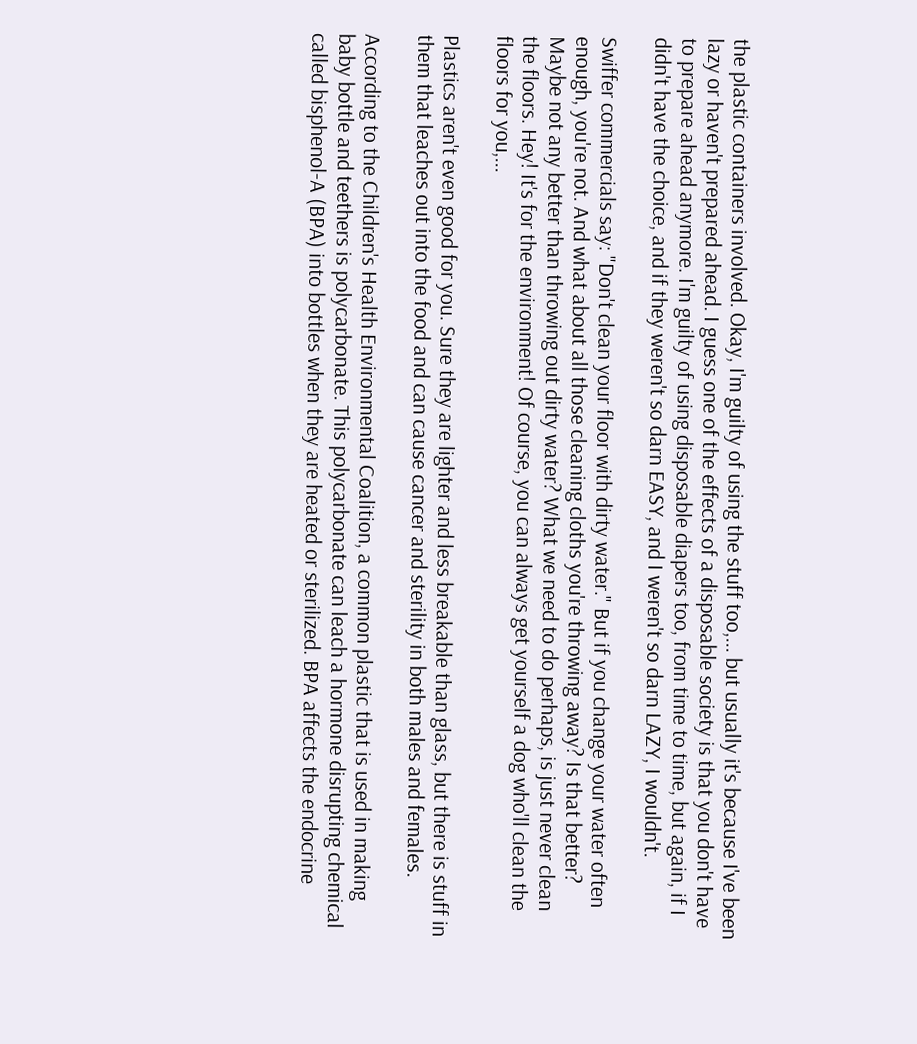the plastic containers involved. Okay, I'm guilty of using the stuff too,... but usually it's because I've been lazy or haven't prepared ahead. I guess one of the effects of a disposable society is that you don't have to prepare ahead anymore. I'm guilty of using disposable diapers too, from time to time, but again, if I didn't have the choice, and if they weren't so darn EASY, and I weren't so darn LAZY, I wouldn't.

Swiffer commercials say: "Don't clean your floor with dirty water." But if you change your water often enough, you're not. And what about all those cleaning cloths you're throwing away? Is that better? Maybe not any better than throwing out dirty water? What we need to do perhaps, is just never clean the floors. Hey! It's for the environment! Of course, you can always get yourself a dog who'll clean the floors for you,...

Plastics aren't even good for you. Sure they are lighter and less breakable than glass, but there is stuff in them that leaches out into the food and can cause cancer and sterility in both males and females.

According to the Children's Health Environmental Coalition, a common plastic that is used in making baby bottle and teethers is polycarbonate. This polycarbonate can leach a hormone disrupting chemical called bisphenol-A (BPA) into bottles when they are heated or sterilized. BPA affects the endocrine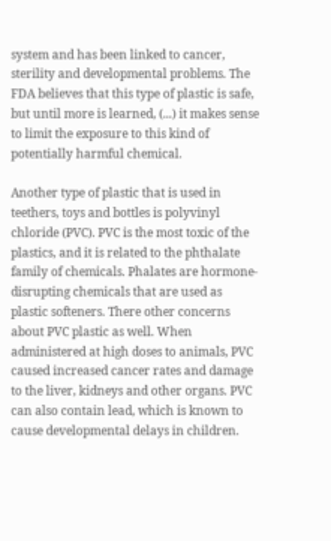system and has been linked to cancer, sterility and developmental problems. The FDA believes that this type of plastic is safe, but until more is learned, (...) it makes sense to limit the exposure to this kind of potentially harmful chemical.

Another type of plastic that is used in teethers, toys and bottles is polyvinyl chloride (PVC). PVC is the most toxic of the plastics, and it is related to the phthalate family of chemicals. Phalates are hormone-disrupting chemicals that are used as plastic softeners. There other concerns about PVC plastic as well. When administered at high doses to animals, PVC caused increased cancer rates and damage to the liver, kidneys and other organs. PVC can also contain lead, which is known to cause developmental delays in children.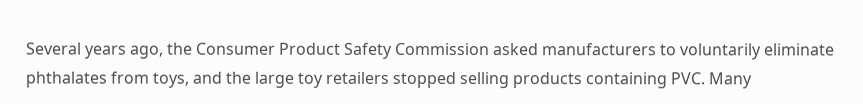Several years ago, the Consumer Product Safety Commission asked manufacturers to voluntarily eliminate phthalates from toys, and the large toy retailers stopped selling products containing PVC. Many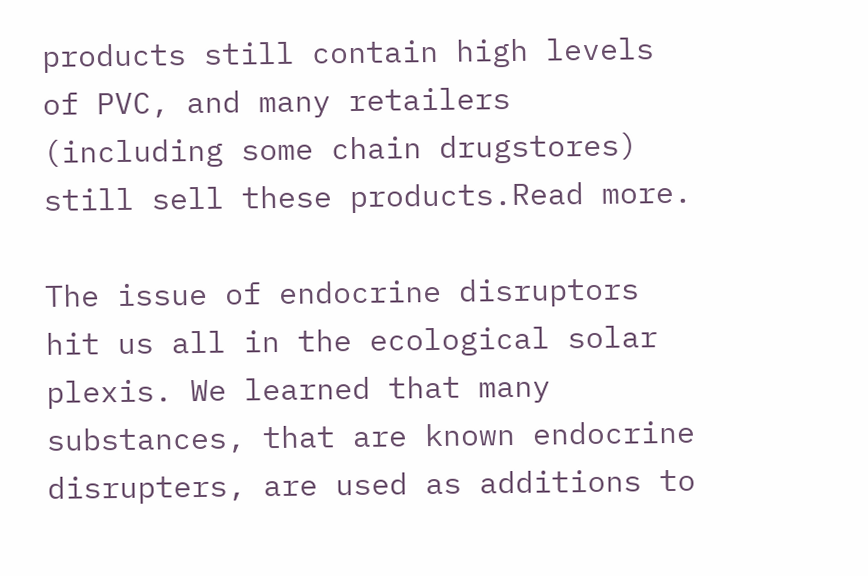products still contain high levels of PVC, and many retailers (including some chain drugstores) still sell these products.Read more.

The issue of endocrine disruptors hit us all in the ecological solar plexis. We learned that many substances, that are known endocrine disrupters, are used as additions to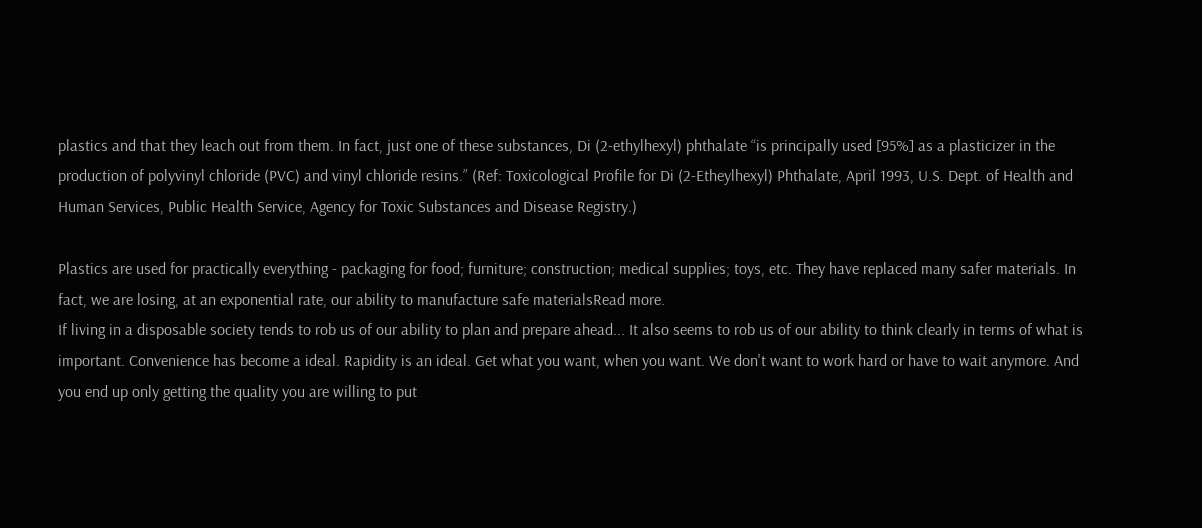plastics and that they leach out from them. In fact, just one of these substances, Di (2-ethylhexyl) phthalate “is principally used [95%] as a plasticizer in the production of polyvinyl chloride (PVC) and vinyl chloride resins.” (Ref: Toxicological Profile for Di (2-Etheylhexyl) Phthalate, April 1993, U.S. Dept. of Health and Human Services, Public Health Service, Agency for Toxic Substances and Disease Registry.)

Plastics are used for practically everything - packaging for food; furniture; construction; medical supplies; toys, etc. They have replaced many safer materials. In fact, we are losing, at an exponential rate, our ability to manufacture safe materialsRead more.
If living in a disposable society tends to rob us of our ability to plan and prepare ahead... It also seems to rob us of our ability to think clearly in terms of what is important. Convenience has become a ideal. Rapidity is an ideal. Get what you want, when you want. We don't want to work hard or have to wait anymore. And you end up only getting the quality you are willing to put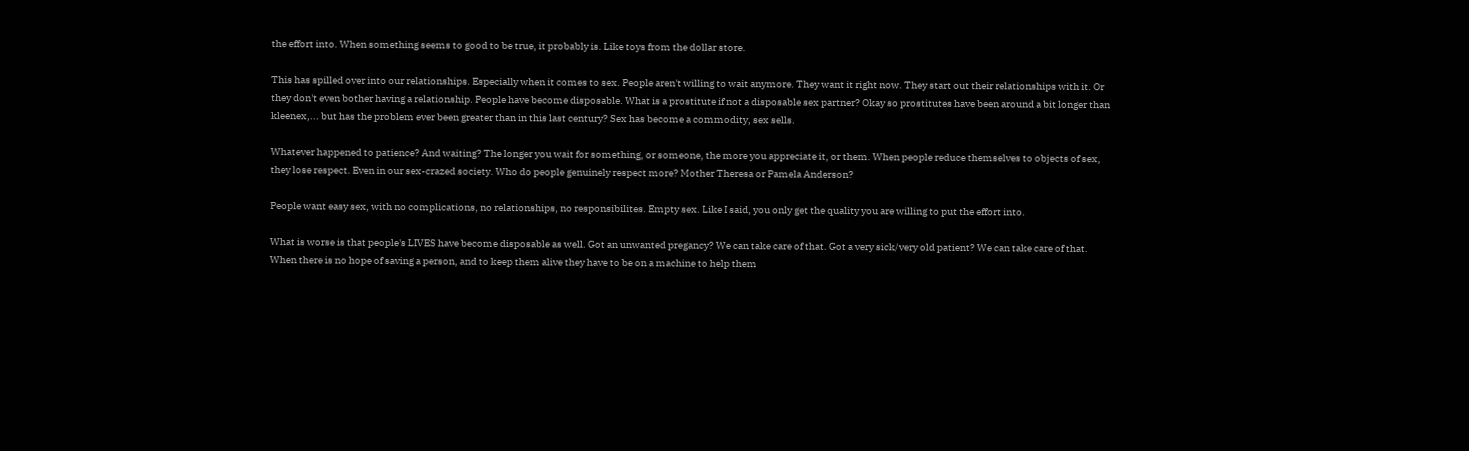the effort into. When something seems to good to be true, it probably is. Like toys from the dollar store.

This has spilled over into our relationships. Especially when it comes to sex. People aren't willing to wait anymore. They want it right now. They start out their relationships with it. Or they don't even bother having a relationship. People have become disposable. What is a prostitute if not a disposable sex partner? Okay so prostitutes have been around a bit longer than kleenex,... but has the problem ever been greater than in this last century? Sex has become a commodity, sex sells.

Whatever happened to patience? And waiting? The longer you wait for something, or someone, the more you appreciate it, or them. When people reduce themselves to objects of sex, they lose respect. Even in our sex-crazed society. Who do people genuinely respect more? Mother Theresa or Pamela Anderson?

People want easy sex, with no complications, no relationships, no responsibilites. Empty sex. Like I said, you only get the quality you are willing to put the effort into.

What is worse is that people's LIVES have become disposable as well. Got an unwanted pregancy? We can take care of that. Got a very sick/very old patient? We can take care of that. When there is no hope of saving a person, and to keep them alive they have to be on a machine to help them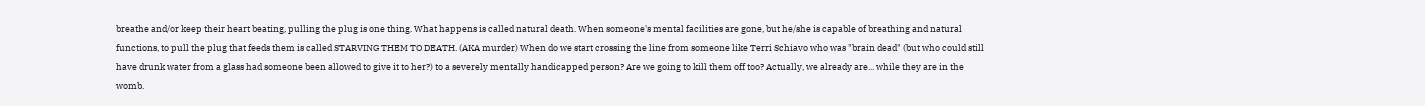breathe and/or keep their heart beating, pulling the plug is one thing. What happens is called natural death. When someone's mental facilities are gone, but he/she is capable of breathing and natural functions, to pull the plug that feeds them is called STARVING THEM TO DEATH. (AKA murder) When do we start crossing the line from someone like Terri Schiavo who was "brain dead" (but who could still have drunk water from a glass had someone been allowed to give it to her?) to a severely mentally handicapped person? Are we going to kill them off too? Actually, we already are... while they are in the womb.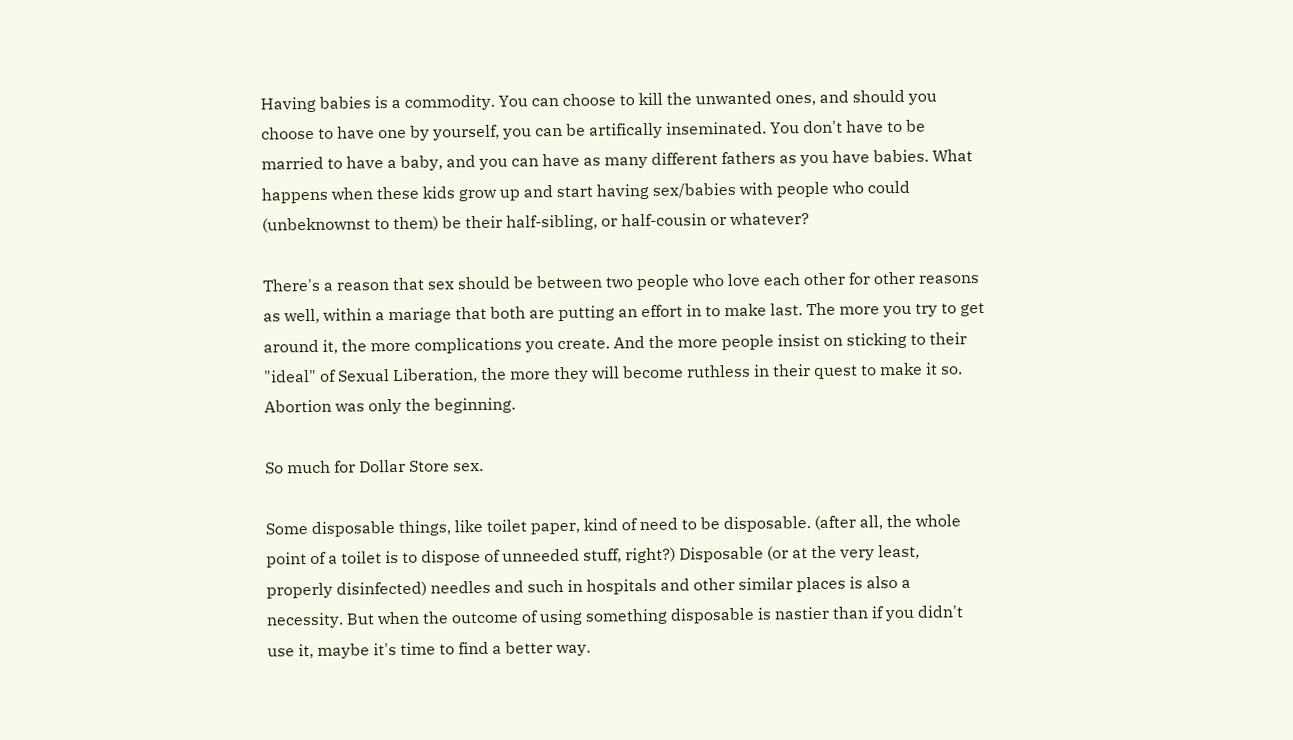Having babies is a commodity. You can choose to kill the unwanted ones, and should you choose to have one by yourself, you can be artifically inseminated. You don't have to be married to have a baby, and you can have as many different fathers as you have babies. What happens when these kids grow up and start having sex/babies with people who could (unbeknownst to them) be their half-sibling, or half-cousin or whatever?

There's a reason that sex should be between two people who love each other for other reasons as well, within a mariage that both are putting an effort in to make last. The more you try to get around it, the more complications you create. And the more people insist on sticking to their "ideal" of Sexual Liberation, the more they will become ruthless in their quest to make it so. Abortion was only the beginning.

So much for Dollar Store sex.

Some disposable things, like toilet paper, kind of need to be disposable. (after all, the whole point of a toilet is to dispose of unneeded stuff, right?) Disposable (or at the very least, properly disinfected) needles and such in hospitals and other similar places is also a necessity. But when the outcome of using something disposable is nastier than if you didn't use it, maybe it's time to find a better way.